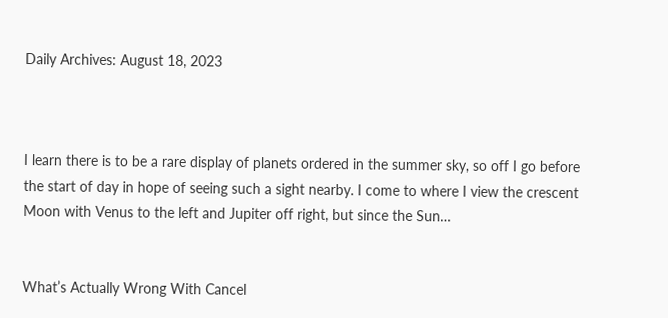Daily Archives: August 18, 2023



I learn there is to be a rare display of planets ordered in the summer sky, so off I go before the start of day in hope of seeing such a sight nearby. I come to where I view the crescent Moon with Venus to the left and Jupiter off right, but since the Sun…


What’s Actually Wrong With Cancel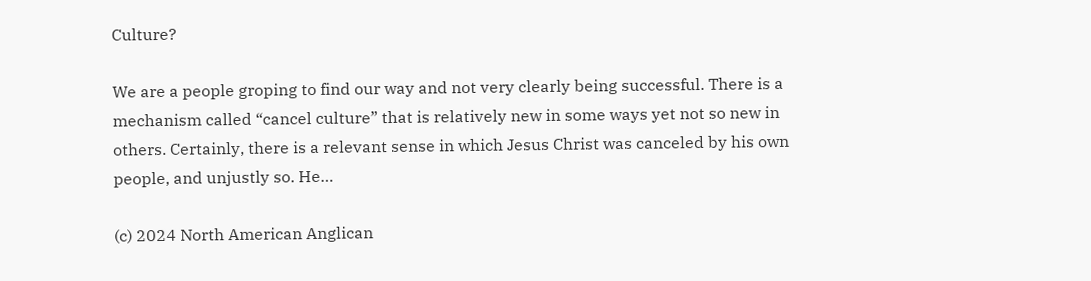Culture?

We are a people groping to find our way and not very clearly being successful. There is a mechanism called “cancel culture” that is relatively new in some ways yet not so new in others. Certainly, there is a relevant sense in which Jesus Christ was canceled by his own people, and unjustly so. He…

(c) 2024 North American Anglican